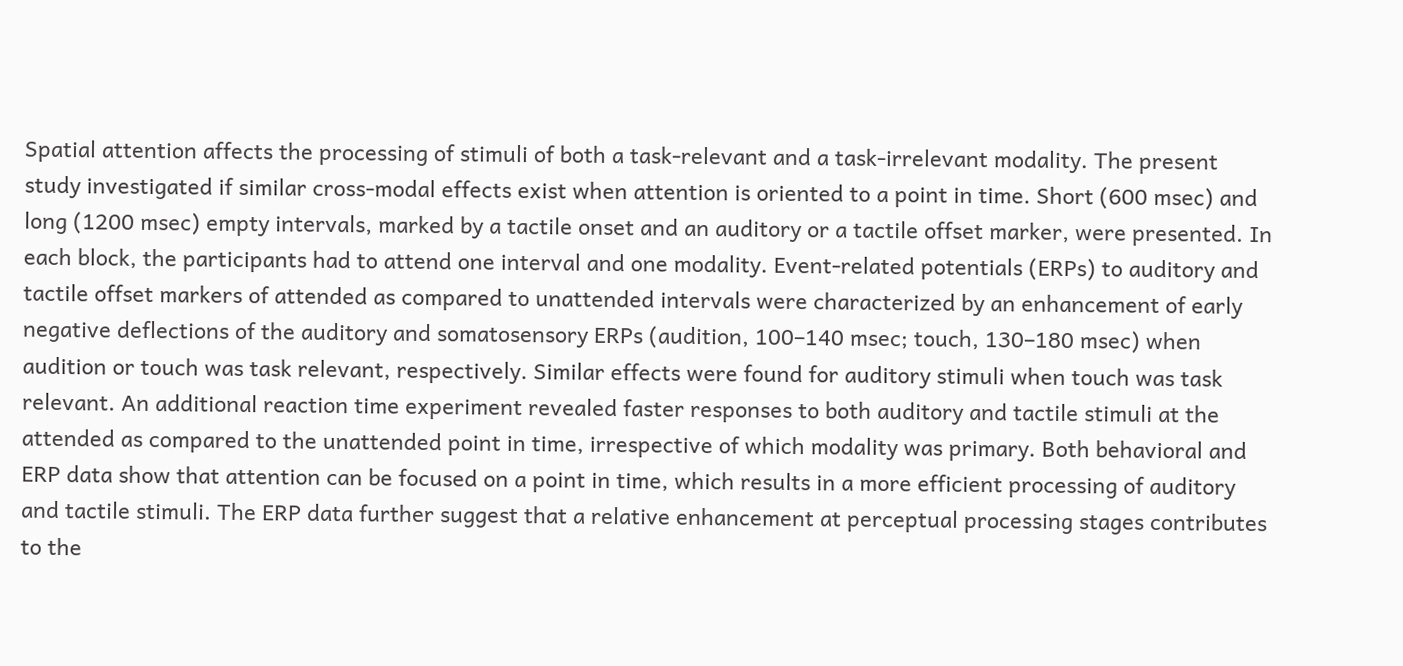Spatial attention affects the processing of stimuli of both a task-relevant and a task-irrelevant modality. The present study investigated if similar cross-modal effects exist when attention is oriented to a point in time. Short (600 msec) and long (1200 msec) empty intervals, marked by a tactile onset and an auditory or a tactile offset marker, were presented. In each block, the participants had to attend one interval and one modality. Event-related potentials (ERPs) to auditory and tactile offset markers of attended as compared to unattended intervals were characterized by an enhancement of early negative deflections of the auditory and somatosensory ERPs (audition, 100–140 msec; touch, 130–180 msec) when audition or touch was task relevant, respectively. Similar effects were found for auditory stimuli when touch was task relevant. An additional reaction time experiment revealed faster responses to both auditory and tactile stimuli at the attended as compared to the unattended point in time, irrespective of which modality was primary. Both behavioral and ERP data show that attention can be focused on a point in time, which results in a more efficient processing of auditory and tactile stimuli. The ERP data further suggest that a relative enhancement at perceptual processing stages contributes to the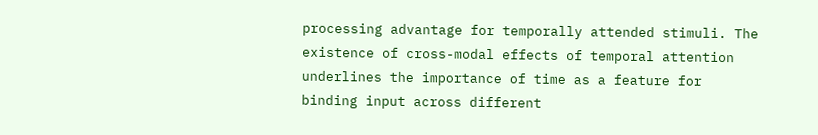processing advantage for temporally attended stimuli. The existence of cross-modal effects of temporal attention underlines the importance of time as a feature for binding input across different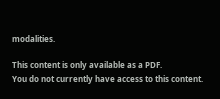modalities.

This content is only available as a PDF.
You do not currently have access to this content.